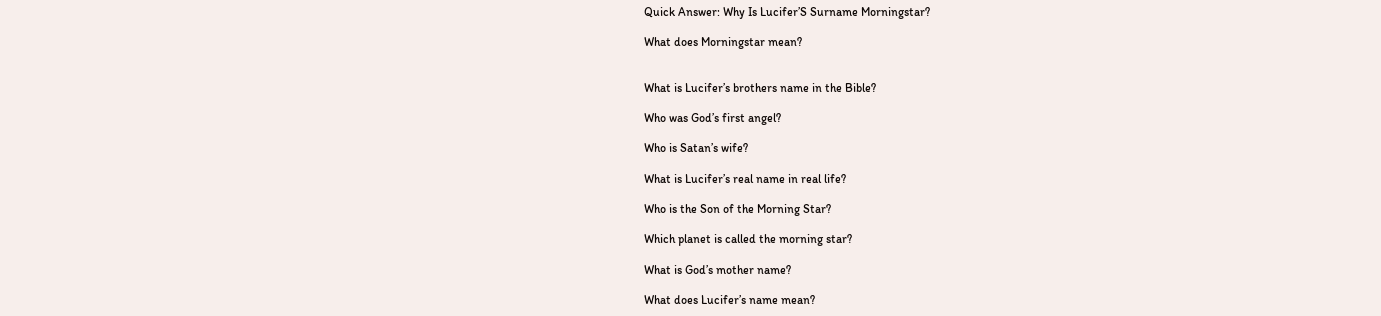Quick Answer: Why Is Lucifer’S Surname Morningstar?

What does Morningstar mean?


What is Lucifer’s brothers name in the Bible?

Who was God’s first angel?

Who is Satan’s wife?

What is Lucifer’s real name in real life?

Who is the Son of the Morning Star?

Which planet is called the morning star?

What is God’s mother name?

What does Lucifer’s name mean?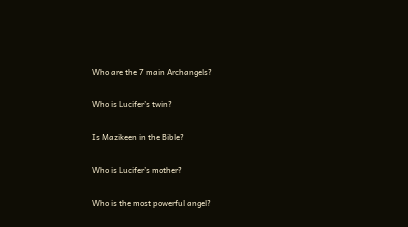Who are the 7 main Archangels?

Who is Lucifer’s twin?

Is Mazikeen in the Bible?

Who is Lucifer’s mother?

Who is the most powerful angel?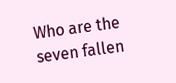Who are the seven fallen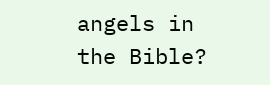angels in the Bible?